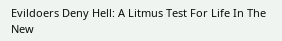Evildoers Deny Hell: A Litmus Test For Life In The New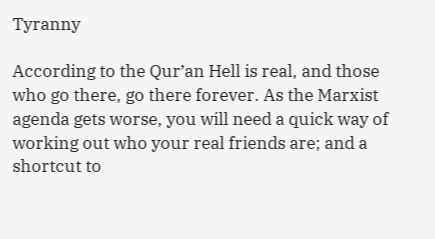Tyranny

According to the Qur’an Hell is real, and those who go there, go there forever. As the Marxist agenda gets worse, you will need a quick way of working out who your real friends are; and a shortcut to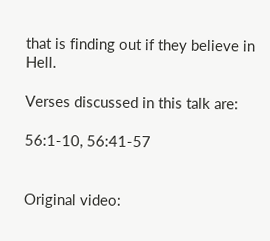that is finding out if they believe in Hell.

Verses discussed in this talk are:

56:1-10, 56:41-57


Original video: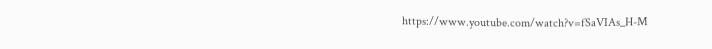https://www.youtube.com/watch?v=fSaVIAs_H-M